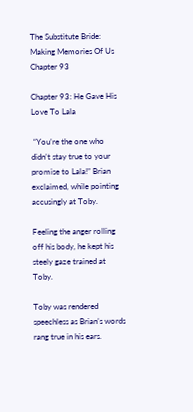The Substitute Bride: Making Memories Of Us Chapter 93

Chapter 93: He Gave His Love To Lala

 “You’re the one who didn’t stay true to your promise to Lala!” Brian exclaimed, while pointing accusingly at Toby.

Feeling the anger rolling off his body, he kept his steely gaze trained at Toby.

Toby was rendered speechless as Brian’s words rang true in his ears.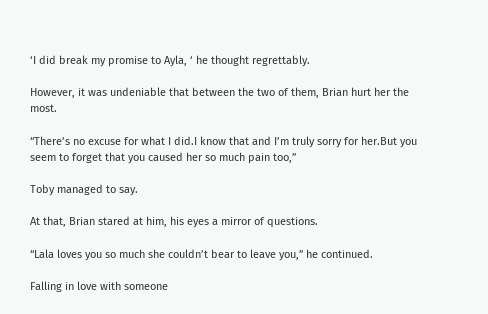‘I did break my promise to Ayla, ‘ he thought regrettably.

However, it was undeniable that between the two of them, Brian hurt her the most.

“There’s no excuse for what I did.I know that and I’m truly sorry for her.But you seem to forget that you caused her so much pain too,”

Toby managed to say.

At that, Brian stared at him, his eyes a mirror of questions.

“Lala loves you so much she couldn’t bear to leave you,” he continued.

Falling in love with someone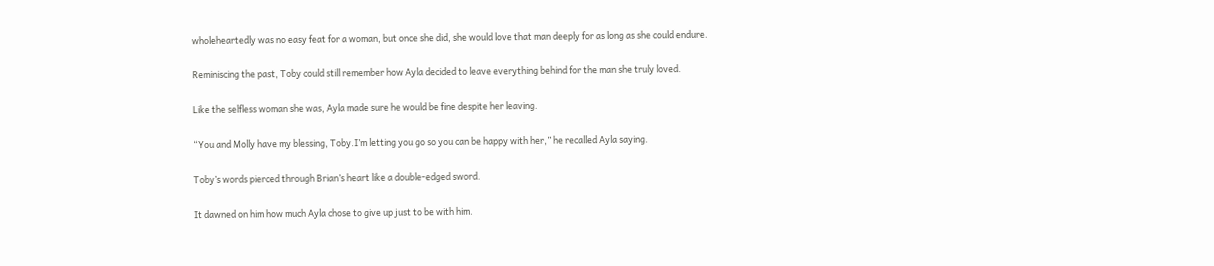wholeheartedly was no easy feat for a woman, but once she did, she would love that man deeply for as long as she could endure.

Reminiscing the past, Toby could still remember how Ayla decided to leave everything behind for the man she truly loved.

Like the selfless woman she was, Ayla made sure he would be fine despite her leaving.

“You and Molly have my blessing, Toby.I’m letting you go so you can be happy with her,” he recalled Ayla saying.

Toby’s words pierced through Brian’s heart like a double-edged sword.

It dawned on him how much Ayla chose to give up just to be with him.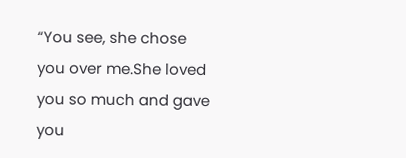“You see, she chose you over me.She loved you so much and gave you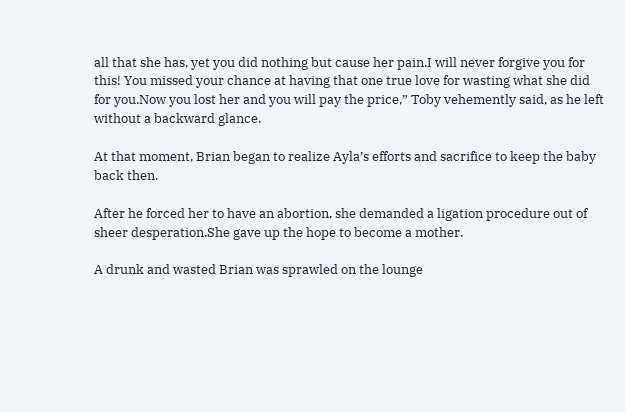all that she has, yet you did nothing but cause her pain.I will never forgive you for this! You missed your chance at having that one true love for wasting what she did for you.Now you lost her and you will pay the price,” Toby vehemently said, as he left without a backward glance.

At that moment, Brian began to realize Ayla’s efforts and sacrifice to keep the baby back then.

After he forced her to have an abortion, she demanded a ligation procedure out of sheer desperation.She gave up the hope to become a mother.

A drunk and wasted Brian was sprawled on the lounge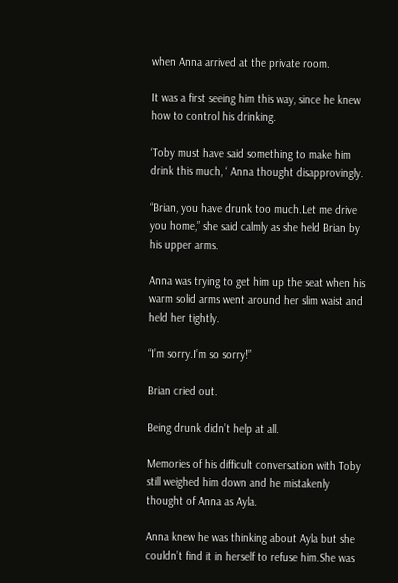when Anna arrived at the private room.

It was a first seeing him this way, since he knew how to control his drinking.

‘Toby must have said something to make him drink this much, ‘ Anna thought disapprovingly.

“Brian, you have drunk too much.Let me drive you home,” she said calmly as she held Brian by his upper arms.

Anna was trying to get him up the seat when his warm solid arms went around her slim waist and held her tightly.

“I’m sorry.I’m so sorry!”

Brian cried out.

Being drunk didn’t help at all.

Memories of his difficult conversation with Toby still weighed him down and he mistakenly thought of Anna as Ayla.

Anna knew he was thinking about Ayla but she couldn’t find it in herself to refuse him.She was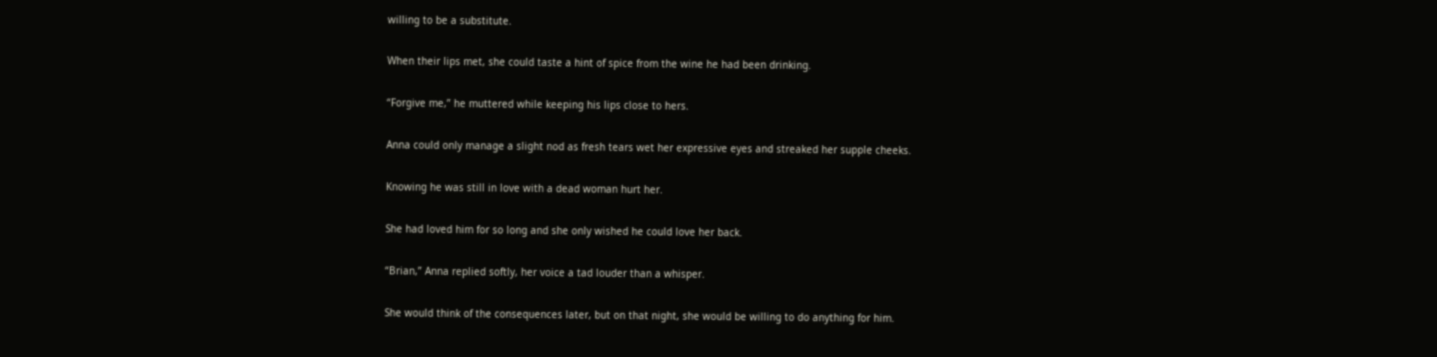willing to be a substitute.

When their lips met, she could taste a hint of spice from the wine he had been drinking.

“Forgive me,” he muttered while keeping his lips close to hers.

Anna could only manage a slight nod as fresh tears wet her expressive eyes and streaked her supple cheeks.

Knowing he was still in love with a dead woman hurt her.

She had loved him for so long and she only wished he could love her back.

“Brian,” Anna replied softly, her voice a tad louder than a whisper.

She would think of the consequences later, but on that night, she would be willing to do anything for him.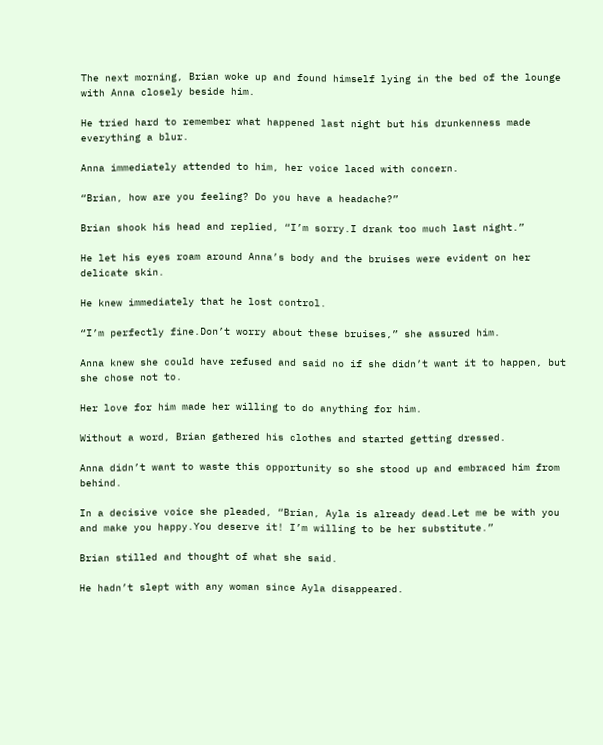The next morning, Brian woke up and found himself lying in the bed of the lounge with Anna closely beside him.

He tried hard to remember what happened last night but his drunkenness made everything a blur.

Anna immediately attended to him, her voice laced with concern.

“Brian, how are you feeling? Do you have a headache?”

Brian shook his head and replied, “I’m sorry.I drank too much last night.”

He let his eyes roam around Anna’s body and the bruises were evident on her delicate skin.

He knew immediately that he lost control.

“I’m perfectly fine.Don’t worry about these bruises,” she assured him.

Anna knew she could have refused and said no if she didn’t want it to happen, but she chose not to.

Her love for him made her willing to do anything for him.

Without a word, Brian gathered his clothes and started getting dressed.

Anna didn’t want to waste this opportunity so she stood up and embraced him from behind.

In a decisive voice she pleaded, “Brian, Ayla is already dead.Let me be with you and make you happy.You deserve it! I’m willing to be her substitute.”

Brian stilled and thought of what she said.

He hadn’t slept with any woman since Ayla disappeared.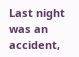Last night was an accident,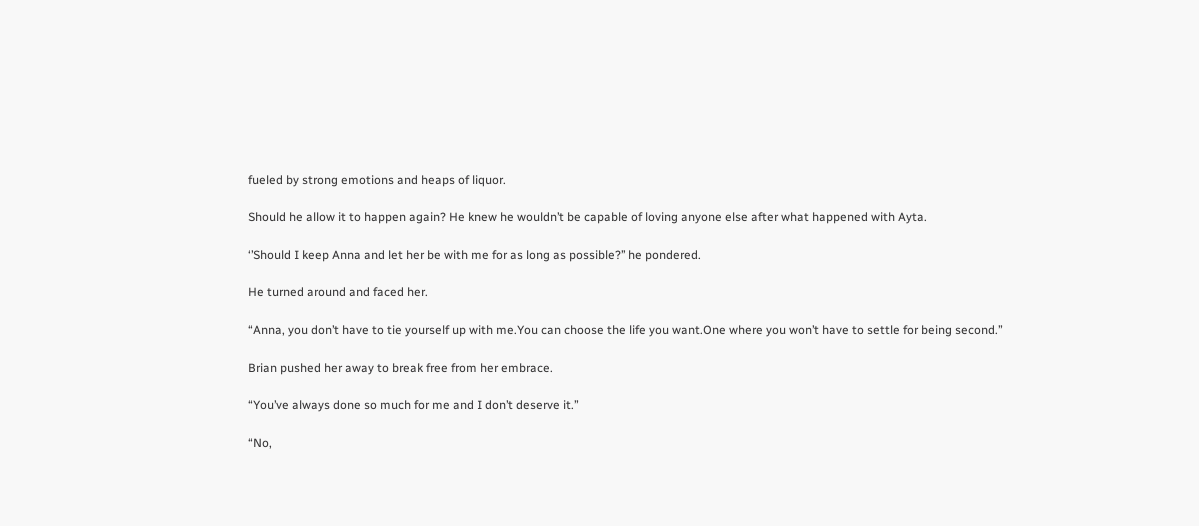fueled by strong emotions and heaps of liquor.

Should he allow it to happen again? He knew he wouldn’t be capable of loving anyone else after what happened with Ayta.

‘’Should I keep Anna and let her be with me for as long as possible?’’ he pondered.

He turned around and faced her.

“Anna, you don’t have to tie yourself up with me.You can choose the life you want.One where you won’t have to settle for being second.”

Brian pushed her away to break free from her embrace.

“You’ve always done so much for me and I don’t deserve it.”

“No,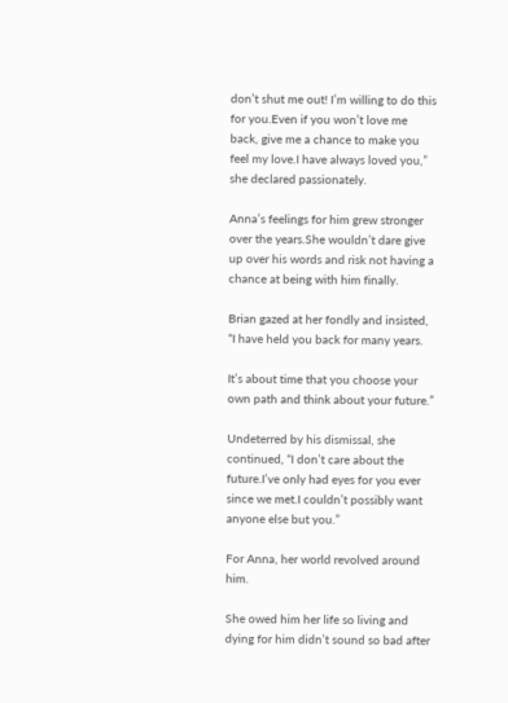don’t shut me out! I’m willing to do this for you.Even if you won’t love me back, give me a chance to make you feel my love.I have always loved you,” she declared passionately.

Anna’s feelings for him grew stronger over the years.She wouldn’t dare give up over his words and risk not having a chance at being with him finally.

Brian gazed at her fondly and insisted, “I have held you back for many years.

It’s about time that you choose your own path and think about your future.”

Undeterred by his dismissal, she continued, “I don’t care about the future.I’ve only had eyes for you ever since we met.I couldn’t possibly want anyone else but you.”

For Anna, her world revolved around him.

She owed him her life so living and dying for him didn’t sound so bad after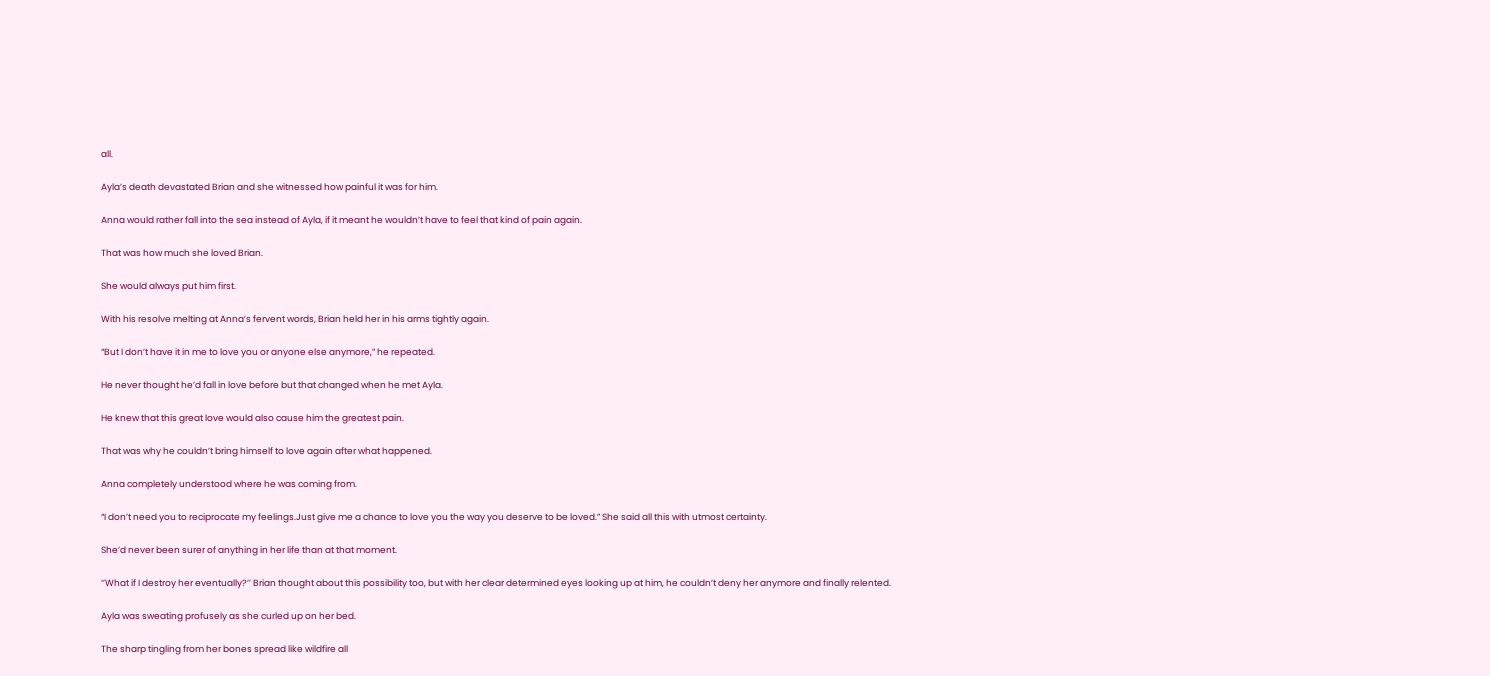all.

Ayla’s death devastated Brian and she witnessed how painful it was for him.

Anna would rather fall into the sea instead of Ayla, if it meant he wouldn’t have to feel that kind of pain again.

That was how much she loved Brian.

She would always put him first.

With his resolve melting at Anna’s fervent words, Brian held her in his arms tightly again.

“But I don’t have it in me to love you or anyone else anymore,” he repeated.

He never thought he’d fall in love before but that changed when he met Ayla.

He knew that this great love would also cause him the greatest pain.

That was why he couldn’t bring himself to love again after what happened.

Anna completely understood where he was coming from.

“I don’t need you to reciprocate my feelings.Just give me a chance to love you the way you deserve to be loved.” She said all this with utmost certainty.

She’d never been surer of anything in her life than at that moment.

‘’What if I destroy her eventually?’’ Brian thought about this possibility too, but with her clear determined eyes looking up at him, he couldn’t deny her anymore and finally relented.

Ayla was sweating profusely as she curled up on her bed.

The sharp tingling from her bones spread like wildfire all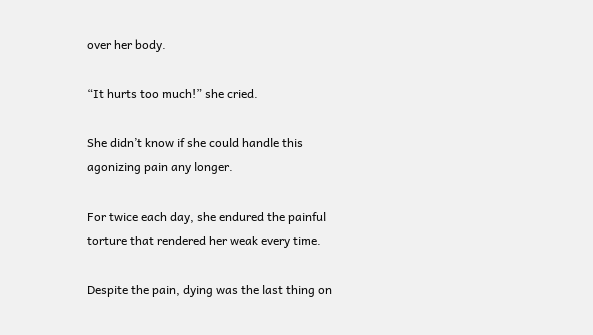over her body.

“It hurts too much!” she cried.

She didn’t know if she could handle this agonizing pain any longer.

For twice each day, she endured the painful torture that rendered her weak every time.

Despite the pain, dying was the last thing on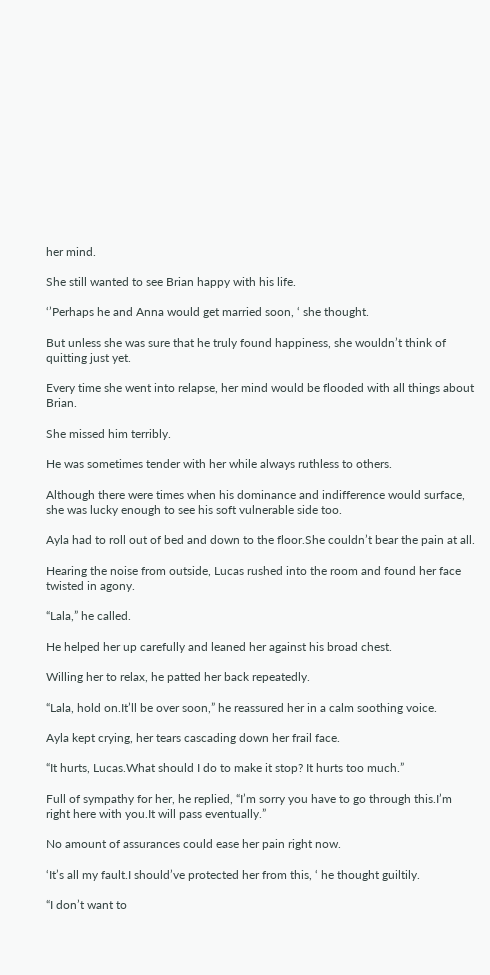her mind.

She still wanted to see Brian happy with his life.

‘’Perhaps he and Anna would get married soon, ‘ she thought.

But unless she was sure that he truly found happiness, she wouldn’t think of quitting just yet.

Every time she went into relapse, her mind would be flooded with all things about Brian.

She missed him terribly.

He was sometimes tender with her while always ruthless to others.

Although there were times when his dominance and indifference would surface, she was lucky enough to see his soft vulnerable side too.

Ayla had to roll out of bed and down to the floor.She couldn’t bear the pain at all.

Hearing the noise from outside, Lucas rushed into the room and found her face twisted in agony.

“Lala,” he called.

He helped her up carefully and leaned her against his broad chest.

Willing her to relax, he patted her back repeatedly.

“Lala, hold on.It’ll be over soon,” he reassured her in a calm soothing voice.

Ayla kept crying, her tears cascading down her frail face.

“It hurts, Lucas.What should I do to make it stop? It hurts too much.”

Full of sympathy for her, he replied, “I’m sorry you have to go through this.I’m right here with you.It will pass eventually.”

No amount of assurances could ease her pain right now.

‘It’s all my fault.I should’ve protected her from this, ‘ he thought guiltily.

“I don’t want to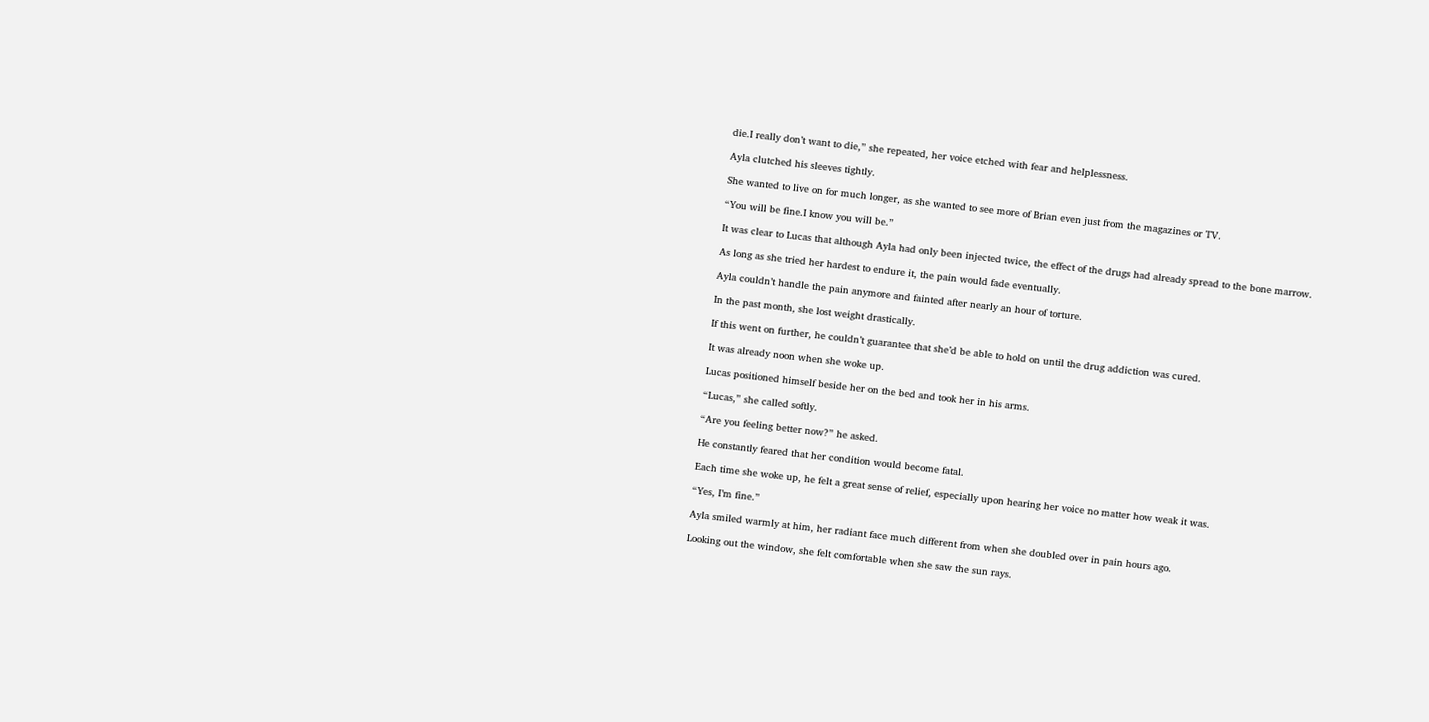die.I really don’t want to die,” she repeated, her voice etched with fear and helplessness.

Ayla clutched his sleeves tightly.

She wanted to live on for much longer, as she wanted to see more of Brian even just from the magazines or TV.

“You will be fine.I know you will be.”

It was clear to Lucas that although Ayla had only been injected twice, the effect of the drugs had already spread to the bone marrow.

As long as she tried her hardest to endure it, the pain would fade eventually.

Ayla couldn’t handle the pain anymore and fainted after nearly an hour of torture.

In the past month, she lost weight drastically.

If this went on further, he couldn’t guarantee that she’d be able to hold on until the drug addiction was cured.

It was already noon when she woke up.

Lucas positioned himself beside her on the bed and took her in his arms.

“Lucas,” she called softly.

“Are you feeling better now?” he asked.

He constantly feared that her condition would become fatal.

Each time she woke up, he felt a great sense of relief, especially upon hearing her voice no matter how weak it was.

“Yes, I’m fine.”

Ayla smiled warmly at him, her radiant face much different from when she doubled over in pain hours ago.

Looking out the window, she felt comfortable when she saw the sun rays.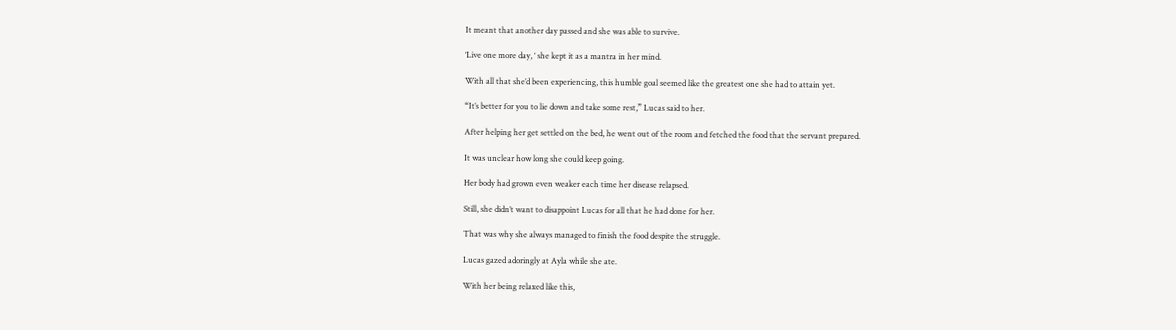It meant that another day passed and she was able to survive.

‘Live one more day, ‘ she kept it as a mantra in her mind.

With all that she’d been experiencing, this humble goal seemed like the greatest one she had to attain yet.

“It’s better for you to lie down and take some rest,” Lucas said to her.

After helping her get settled on the bed, he went out of the room and fetched the food that the servant prepared.

It was unclear how long she could keep going.

Her body had grown even weaker each time her disease relapsed.

Still, she didn’t want to disappoint Lucas for all that he had done for her.

That was why she always managed to finish the food despite the struggle.

Lucas gazed adoringly at Ayla while she ate.

With her being relaxed like this,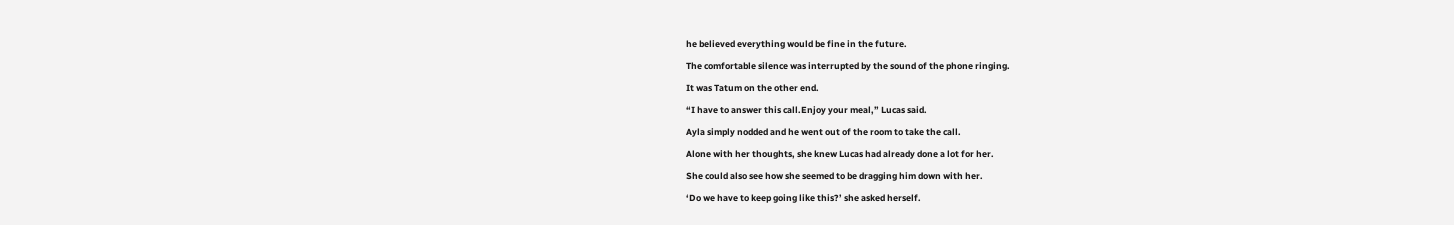he believed everything would be fine in the future.

The comfortable silence was interrupted by the sound of the phone ringing.

It was Tatum on the other end.

“I have to answer this call.Enjoy your meal,” Lucas said.

Ayla simply nodded and he went out of the room to take the call.

Alone with her thoughts, she knew Lucas had already done a lot for her.

She could also see how she seemed to be dragging him down with her.

‘Do we have to keep going like this?’ she asked herself.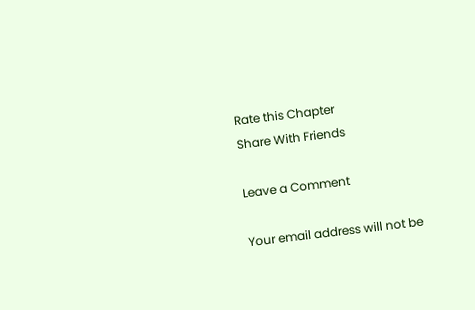Rate this Chapter
Share With Friends

Leave a Comment

Your email address will not be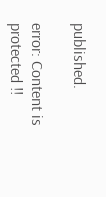published.

error: Content is protected !!